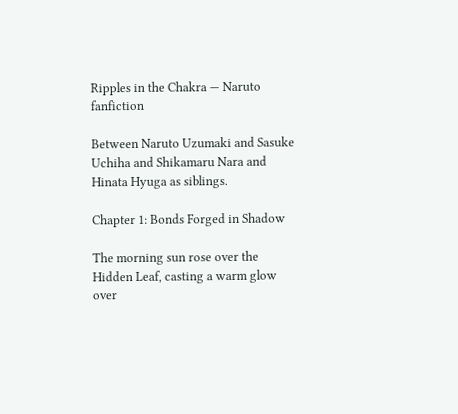Ripples in the Chakra — Naruto fanfiction

Between Naruto Uzumaki and Sasuke Uchiha and Shikamaru Nara and Hinata Hyuga as siblings.

Chapter 1: Bonds Forged in Shadow

The morning sun rose over the Hidden Leaf, casting a warm glow over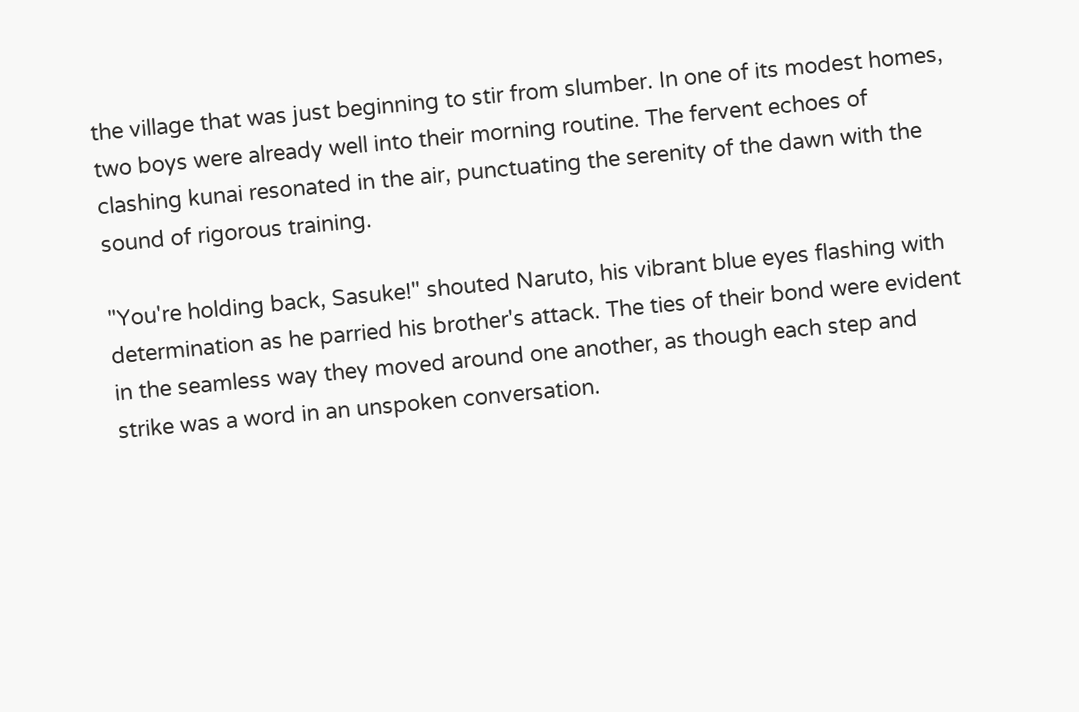the village that was just beginning to stir from slumber. In one of its modest homes, two boys were already well into their morning routine. The fervent echoes of clashing kunai resonated in the air, punctuating the serenity of the dawn with the sound of rigorous training.

"You're holding back, Sasuke!" shouted Naruto, his vibrant blue eyes flashing with determination as he parried his brother's attack. The ties of their bond were evident in the seamless way they moved around one another, as though each step and strike was a word in an unspoken conversation.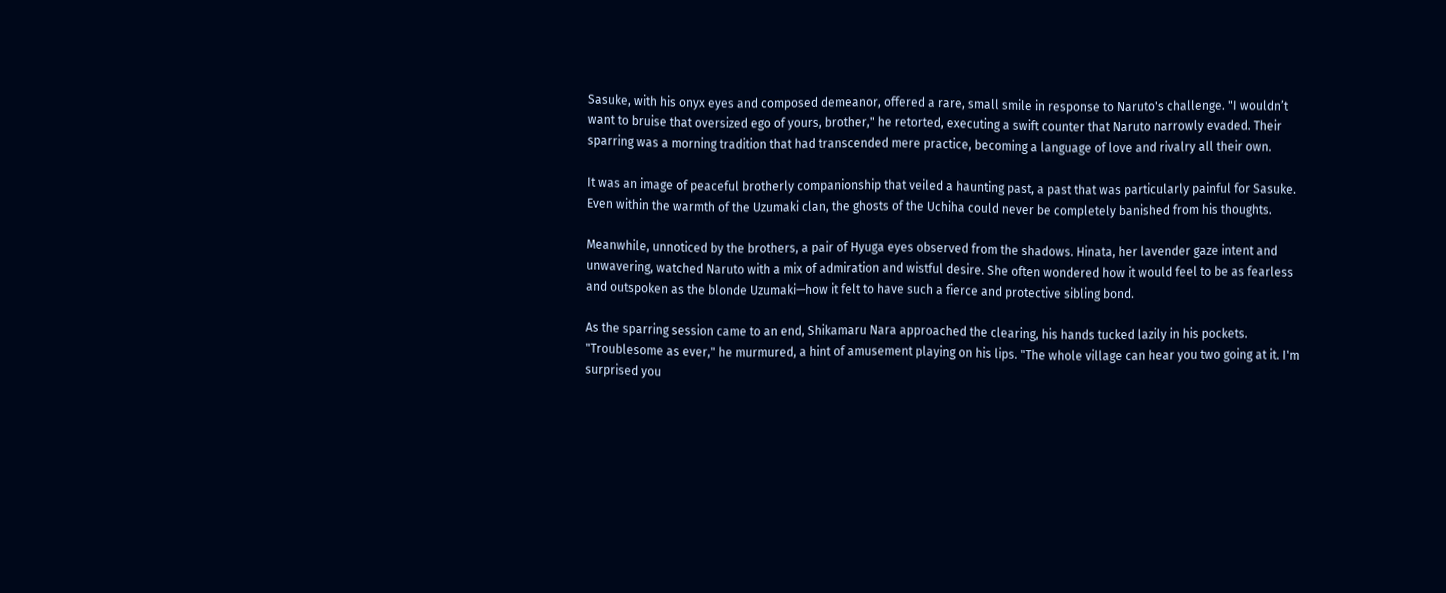Sasuke, with his onyx eyes and composed demeanor, offered a rare, small smile in response to Naruto's challenge. "I wouldn’t want to bruise that oversized ego of yours, brother," he retorted, executing a swift counter that Naruto narrowly evaded. Their sparring was a morning tradition that had transcended mere practice, becoming a language of love and rivalry all their own.

It was an image of peaceful brotherly companionship that veiled a haunting past, a past that was particularly painful for Sasuke. Even within the warmth of the Uzumaki clan, the ghosts of the Uchiha could never be completely banished from his thoughts.

Meanwhile, unnoticed by the brothers, a pair of Hyuga eyes observed from the shadows. Hinata, her lavender gaze intent and unwavering, watched Naruto with a mix of admiration and wistful desire. She often wondered how it would feel to be as fearless and outspoken as the blonde Uzumaki—how it felt to have such a fierce and protective sibling bond.

As the sparring session came to an end, Shikamaru Nara approached the clearing, his hands tucked lazily in his pockets. "Troublesome as ever," he murmured, a hint of amusement playing on his lips. "The whole village can hear you two going at it. I'm surprised you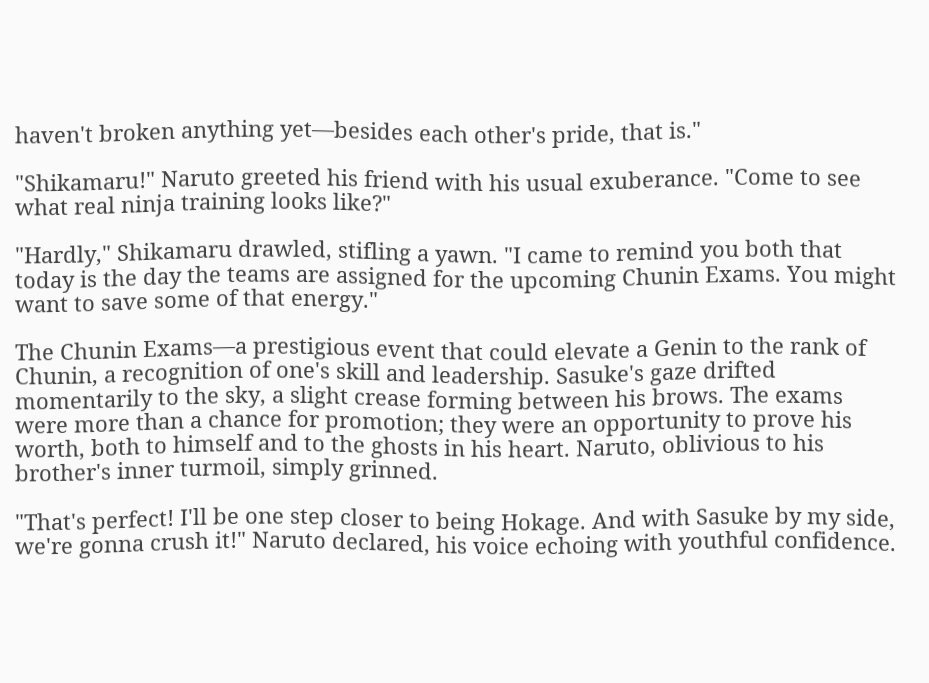haven't broken anything yet—besides each other's pride, that is."

"Shikamaru!" Naruto greeted his friend with his usual exuberance. "Come to see what real ninja training looks like?"

"Hardly," Shikamaru drawled, stifling a yawn. "I came to remind you both that today is the day the teams are assigned for the upcoming Chunin Exams. You might want to save some of that energy."

The Chunin Exams—a prestigious event that could elevate a Genin to the rank of Chunin, a recognition of one's skill and leadership. Sasuke's gaze drifted momentarily to the sky, a slight crease forming between his brows. The exams were more than a chance for promotion; they were an opportunity to prove his worth, both to himself and to the ghosts in his heart. Naruto, oblivious to his brother's inner turmoil, simply grinned.

"That's perfect! I'll be one step closer to being Hokage. And with Sasuke by my side, we're gonna crush it!" Naruto declared, his voice echoing with youthful confidence.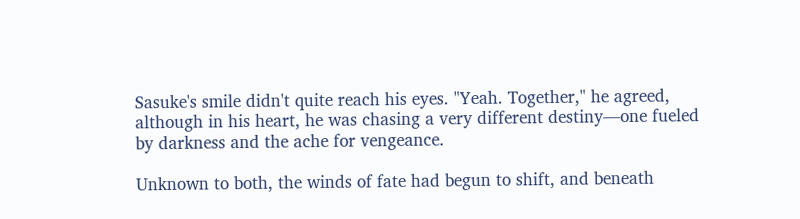Sasuke's smile didn't quite reach his eyes. "Yeah. Together," he agreed, although in his heart, he was chasing a very different destiny—one fueled by darkness and the ache for vengeance.

Unknown to both, the winds of fate had begun to shift, and beneath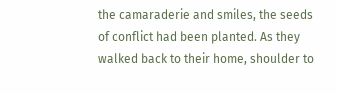the camaraderie and smiles, the seeds of conflict had been planted. As they walked back to their home, shoulder to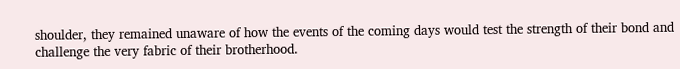shoulder, they remained unaware of how the events of the coming days would test the strength of their bond and challenge the very fabric of their brotherhood.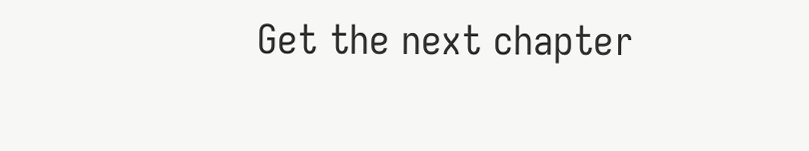Get the next chapter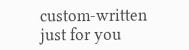custom-written just for you